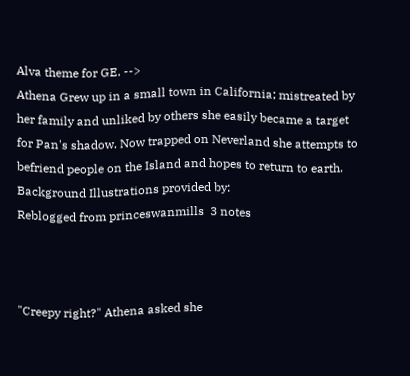Alva theme for GE. -->
Athena Grew up in a small town in California; mistreated by her family and unliked by others she easily became a target for Pan's shadow. Now trapped on Neverland she attempts to befriend people on the Island and hopes to return to earth.
Background Illustrations provided by:
Reblogged from princeswanmills  3 notes



"Creepy right?" Athena asked she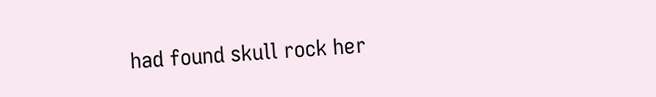had found skull rock her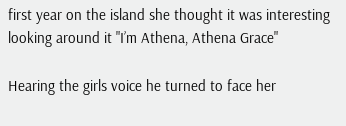first year on the island she thought it was interesting looking around it "I’m Athena, Athena Grace"

Hearing the girls voice he turned to face her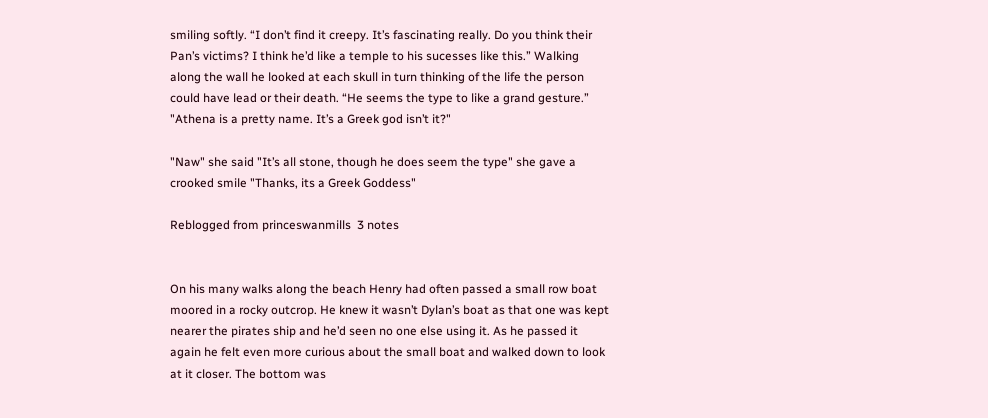smiling softly. “I don’t find it creepy. It’s fascinating really. Do you think their Pan’s victims? I think he’d like a temple to his sucesses like this.” Walking along the wall he looked at each skull in turn thinking of the life the person could have lead or their death. “He seems the type to like a grand gesture.”
"Athena is a pretty name. It’s a Greek god isn’t it?"

"Naw" she said "It’s all stone, though he does seem the type" she gave a crooked smile "Thanks, its a Greek Goddess"

Reblogged from princeswanmills  3 notes


On his many walks along the beach Henry had often passed a small row boat moored in a rocky outcrop. He knew it wasn’t Dylan’s boat as that one was kept nearer the pirates ship and he’d seen no one else using it. As he passed it again he felt even more curious about the small boat and walked down to look at it closer. The bottom was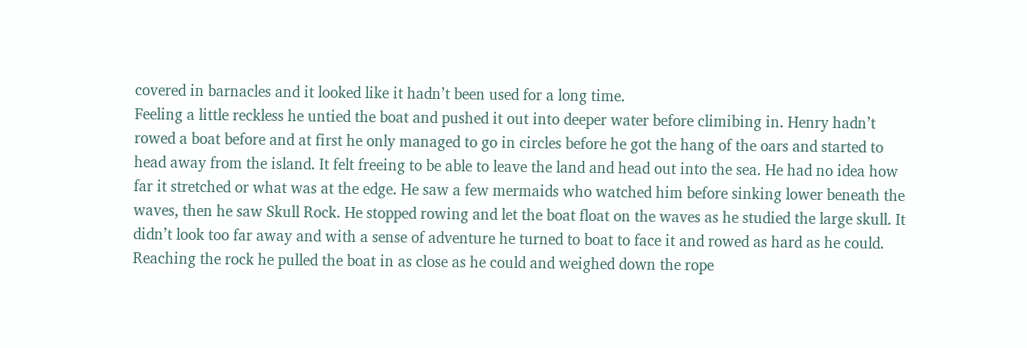covered in barnacles and it looked like it hadn’t been used for a long time.
Feeling a little reckless he untied the boat and pushed it out into deeper water before climibing in. Henry hadn’t rowed a boat before and at first he only managed to go in circles before he got the hang of the oars and started to head away from the island. It felt freeing to be able to leave the land and head out into the sea. He had no idea how far it stretched or what was at the edge. He saw a few mermaids who watched him before sinking lower beneath the waves, then he saw Skull Rock. He stopped rowing and let the boat float on the waves as he studied the large skull. It didn’t look too far away and with a sense of adventure he turned to boat to face it and rowed as hard as he could.
Reaching the rock he pulled the boat in as close as he could and weighed down the rope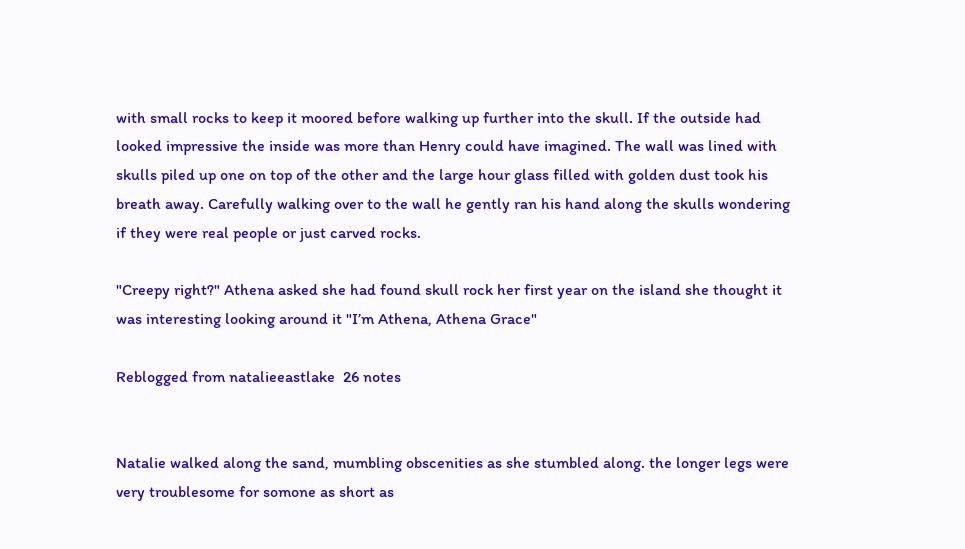with small rocks to keep it moored before walking up further into the skull. If the outside had looked impressive the inside was more than Henry could have imagined. The wall was lined with skulls piled up one on top of the other and the large hour glass filled with golden dust took his breath away. Carefully walking over to the wall he gently ran his hand along the skulls wondering if they were real people or just carved rocks.

"Creepy right?" Athena asked she had found skull rock her first year on the island she thought it was interesting looking around it "I’m Athena, Athena Grace"

Reblogged from natalieeastlake  26 notes


Natalie walked along the sand, mumbling obscenities as she stumbled along. the longer legs were very troublesome for somone as short as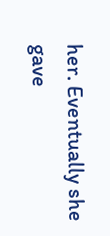her. Eventually she gave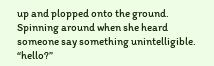up and plopped onto the ground. Spinning around when she heard someone say something unintelligible. “hello?”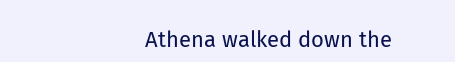Athena walked down the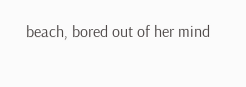beach, bored out of her mind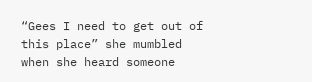“Gees I need to get out of this place” she mumbled when she heard someone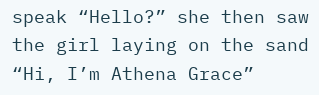speak “Hello?” she then saw the girl laying on the sand “Hi, I’m Athena Grace”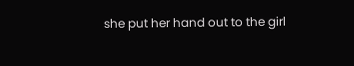she put her hand out to the girl